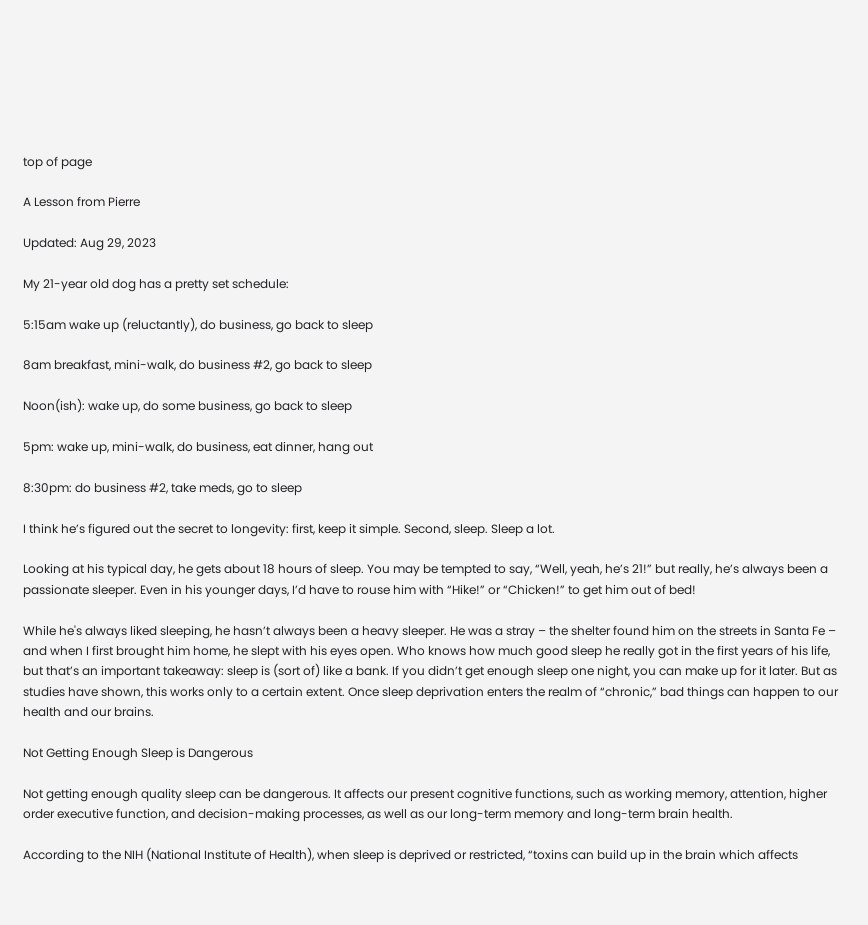top of page

A Lesson from Pierre

Updated: Aug 29, 2023

My 21-year old dog has a pretty set schedule:

5:15am wake up (reluctantly), do business, go back to sleep

8am breakfast, mini-walk, do business #2, go back to sleep

Noon(ish): wake up, do some business, go back to sleep

5pm: wake up, mini-walk, do business, eat dinner, hang out

8:30pm: do business #2, take meds, go to sleep

I think he’s figured out the secret to longevity: first, keep it simple. Second, sleep. Sleep a lot.

Looking at his typical day, he gets about 18 hours of sleep. You may be tempted to say, “Well, yeah, he’s 21!” but really, he’s always been a passionate sleeper. Even in his younger days, I’d have to rouse him with “Hike!” or “Chicken!” to get him out of bed!

While he's always liked sleeping, he hasn’t always been a heavy sleeper. He was a stray – the shelter found him on the streets in Santa Fe – and when I first brought him home, he slept with his eyes open. Who knows how much good sleep he really got in the first years of his life, but that’s an important takeaway: sleep is (sort of) like a bank. If you didn’t get enough sleep one night, you can make up for it later. But as studies have shown, this works only to a certain extent. Once sleep deprivation enters the realm of “chronic,” bad things can happen to our health and our brains.

Not Getting Enough Sleep is Dangerous

Not getting enough quality sleep can be dangerous. It affects our present cognitive functions, such as working memory, attention, higher order executive function, and decision-making processes, as well as our long-term memory and long-term brain health.

According to the NIH (National Institute of Health), when sleep is deprived or restricted, “toxins can build up in the brain which affects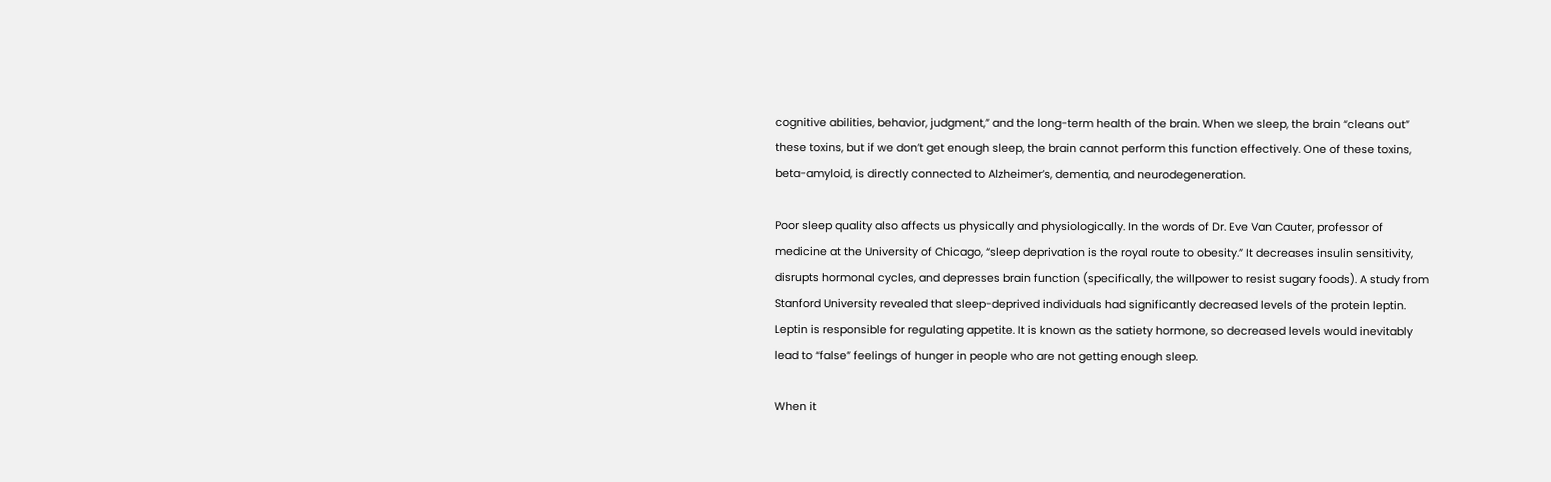cognitive abilities, behavior, judgment,” and the long-term health of the brain. When we sleep, the brain “cleans out” these toxins, but if we don’t get enough sleep, the brain cannot perform this function effectively. One of these toxins, beta-amyloid, is directly connected to Alzheimer’s, dementia, and neurodegeneration.

Poor sleep quality also affects us physically and physiologically. In the words of Dr. Eve Van Cauter, professor of medicine at the University of Chicago, “sleep deprivation is the royal route to obesity.” It decreases insulin sensitivity, disrupts hormonal cycles, and depresses brain function (specifically, the willpower to resist sugary foods). A study from Stanford University revealed that sleep-deprived individuals had significantly decreased levels of the protein leptin. Leptin is responsible for regulating appetite. It is known as the satiety hormone, so decreased levels would inevitably lead to “false” feelings of hunger in people who are not getting enough sleep.

When it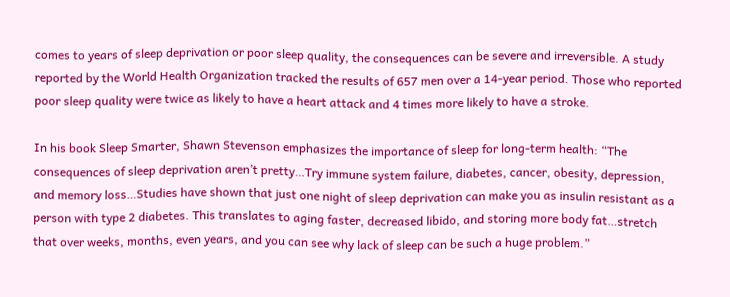comes to years of sleep deprivation or poor sleep quality, the consequences can be severe and irreversible. A study reported by the World Health Organization tracked the results of 657 men over a 14-year period. Those who reported poor sleep quality were twice as likely to have a heart attack and 4 times more likely to have a stroke.

In his book Sleep Smarter, Shawn Stevenson emphasizes the importance of sleep for long-term health: “The consequences of sleep deprivation aren’t pretty…Try immune system failure, diabetes, cancer, obesity, depression, and memory loss…Studies have shown that just one night of sleep deprivation can make you as insulin resistant as a person with type 2 diabetes. This translates to aging faster, decreased libido, and storing more body fat…stretch that over weeks, months, even years, and you can see why lack of sleep can be such a huge problem.”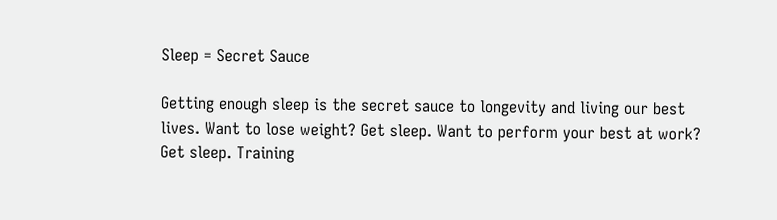Sleep = Secret Sauce

Getting enough sleep is the secret sauce to longevity and living our best lives. Want to lose weight? Get sleep. Want to perform your best at work? Get sleep. Training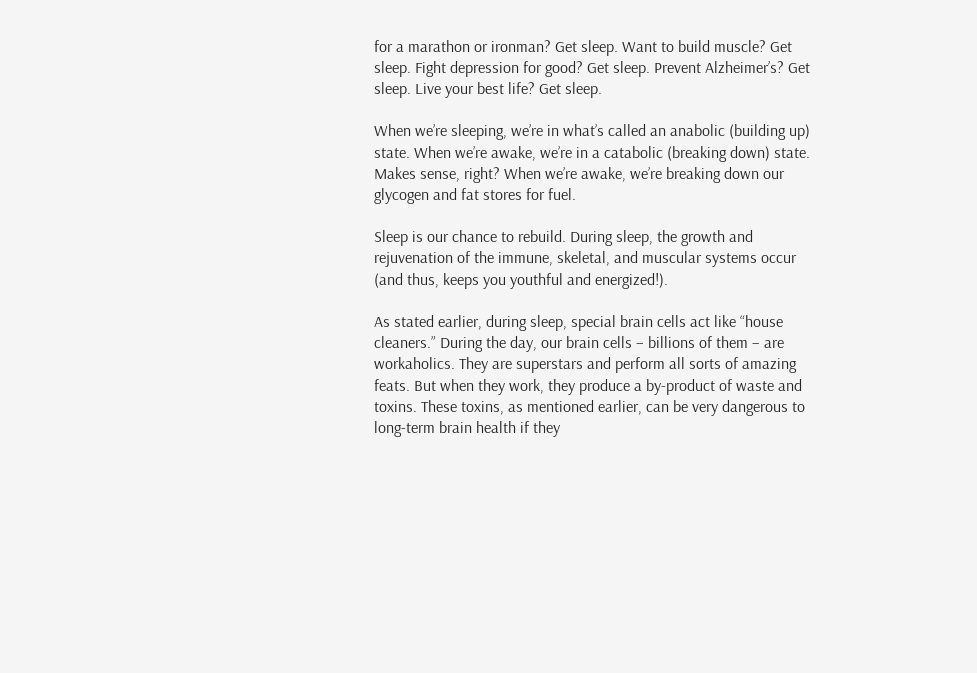for a marathon or ironman? Get sleep. Want to build muscle? Get sleep. Fight depression for good? Get sleep. Prevent Alzheimer’s? Get sleep. Live your best life? Get sleep.

When we’re sleeping, we’re in what’s called an anabolic (building up) state. When we’re awake, we’re in a catabolic (breaking down) state. Makes sense, right? When we’re awake, we’re breaking down our glycogen and fat stores for fuel.

Sleep is our chance to rebuild. During sleep, the growth and rejuvenation of the immune, skeletal, and muscular systems occur (and thus, keeps you youthful and energized!).

As stated earlier, during sleep, special brain cells act like “house cleaners.” During the day, our brain cells – billions of them – are workaholics. They are superstars and perform all sorts of amazing feats. But when they work, they produce a by-product of waste and toxins. These toxins, as mentioned earlier, can be very dangerous to long-term brain health if they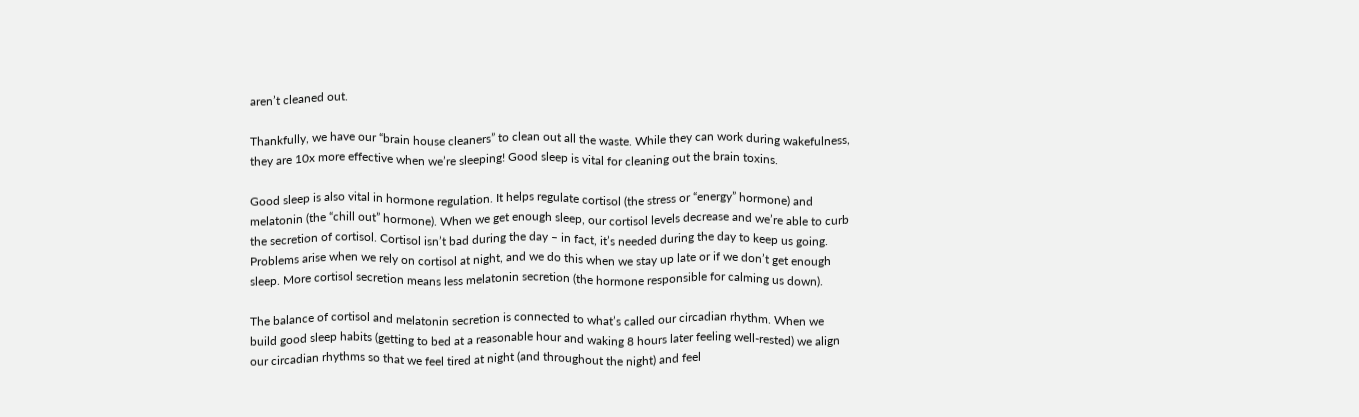aren’t cleaned out.

Thankfully, we have our “brain house cleaners” to clean out all the waste. While they can work during wakefulness, they are 10x more effective when we’re sleeping! Good sleep is vital for cleaning out the brain toxins.

Good sleep is also vital in hormone regulation. It helps regulate cortisol (the stress or “energy” hormone) and melatonin (the “chill out” hormone). When we get enough sleep, our cortisol levels decrease and we’re able to curb the secretion of cortisol. Cortisol isn’t bad during the day – in fact, it’s needed during the day to keep us going. Problems arise when we rely on cortisol at night, and we do this when we stay up late or if we don’t get enough sleep. More cortisol secretion means less melatonin secretion (the hormone responsible for calming us down).

The balance of cortisol and melatonin secretion is connected to what’s called our circadian rhythm. When we build good sleep habits (getting to bed at a reasonable hour and waking 8 hours later feeling well-rested) we align our circadian rhythms so that we feel tired at night (and throughout the night) and feel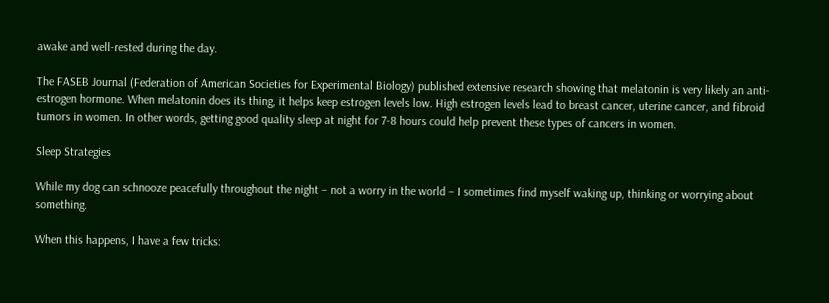awake and well-rested during the day.

The FASEB Journal (Federation of American Societies for Experimental Biology) published extensive research showing that melatonin is very likely an anti-estrogen hormone. When melatonin does its thing, it helps keep estrogen levels low. High estrogen levels lead to breast cancer, uterine cancer, and fibroid tumors in women. In other words, getting good quality sleep at night for 7-8 hours could help prevent these types of cancers in women.

Sleep Strategies

While my dog can schnooze peacefully throughout the night – not a worry in the world – I sometimes find myself waking up, thinking or worrying about something.

When this happens, I have a few tricks: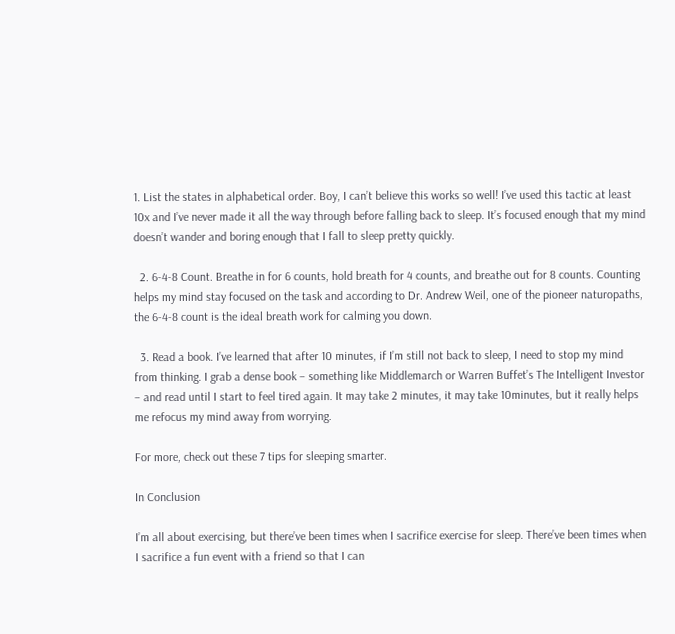1. List the states in alphabetical order. Boy, I can’t believe this works so well! I’ve used this tactic at least 10x and I’ve never made it all the way through before falling back to sleep. It’s focused enough that my mind doesn’t wander and boring enough that I fall to sleep pretty quickly.

  2. 6-4-8 Count. Breathe in for 6 counts, hold breath for 4 counts, and breathe out for 8 counts. Counting helps my mind stay focused on the task and according to Dr. Andrew Weil, one of the pioneer naturopaths, the 6-4-8 count is the ideal breath work for calming you down.

  3. Read a book. I’ve learned that after 10 minutes, if I’m still not back to sleep, I need to stop my mind from thinking. I grab a dense book – something like Middlemarch or Warren Buffet’s The Intelligent Investor – and read until I start to feel tired again. It may take 2 minutes, it may take 10minutes, but it really helps me refocus my mind away from worrying.

For more, check out these 7 tips for sleeping smarter.

In Conclusion

I’m all about exercising, but there’ve been times when I sacrifice exercise for sleep. There’ve been times when I sacrifice a fun event with a friend so that I can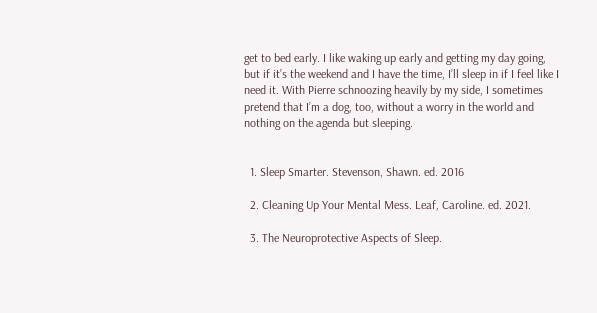get to bed early. I like waking up early and getting my day going, but if it’s the weekend and I have the time, I’ll sleep in if I feel like I need it. With Pierre schnoozing heavily by my side, I sometimes pretend that I’m a dog, too, without a worry in the world and nothing on the agenda but sleeping.


  1. Sleep Smarter. Stevenson, Shawn. ed. 2016

  2. Cleaning Up Your Mental Mess. Leaf, Caroline. ed. 2021.

  3. The Neuroprotective Aspects of Sleep.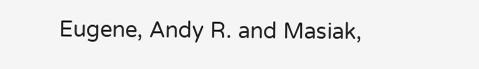Eugene, Andy R. and Masiak,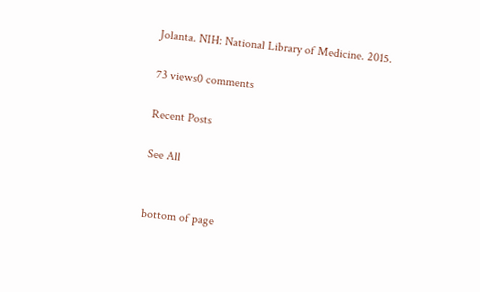Jolanta. NIH: National Library of Medicine. 2015.

73 views0 comments

Recent Posts

See All


bottom of page